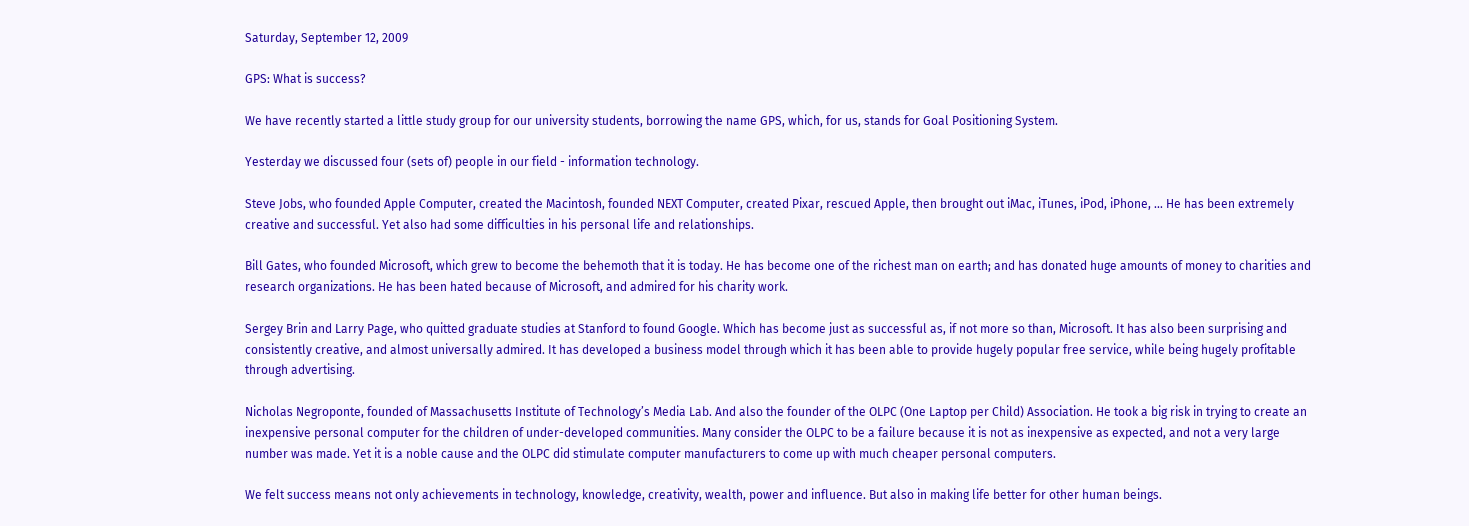Saturday, September 12, 2009

GPS: What is success?

We have recently started a little study group for our university students, borrowing the name GPS, which, for us, stands for Goal Positioning System.

Yesterday we discussed four (sets of) people in our field - information technology.

Steve Jobs, who founded Apple Computer, created the Macintosh, founded NEXT Computer, created Pixar, rescued Apple, then brought out iMac, iTunes, iPod, iPhone, ... He has been extremely creative and successful. Yet also had some difficulties in his personal life and relationships.

Bill Gates, who founded Microsoft, which grew to become the behemoth that it is today. He has become one of the richest man on earth; and has donated huge amounts of money to charities and research organizations. He has been hated because of Microsoft, and admired for his charity work.

Sergey Brin and Larry Page, who quitted graduate studies at Stanford to found Google. Which has become just as successful as, if not more so than, Microsoft. It has also been surprising and consistently creative, and almost universally admired. It has developed a business model through which it has been able to provide hugely popular free service, while being hugely profitable through advertising.

Nicholas Negroponte, founded of Massachusetts Institute of Technology’s Media Lab. And also the founder of the OLPC (One Laptop per Child) Association. He took a big risk in trying to create an inexpensive personal computer for the children of under-developed communities. Many consider the OLPC to be a failure because it is not as inexpensive as expected, and not a very large number was made. Yet it is a noble cause and the OLPC did stimulate computer manufacturers to come up with much cheaper personal computers.

We felt success means not only achievements in technology, knowledge, creativity, wealth, power and influence. But also in making life better for other human beings.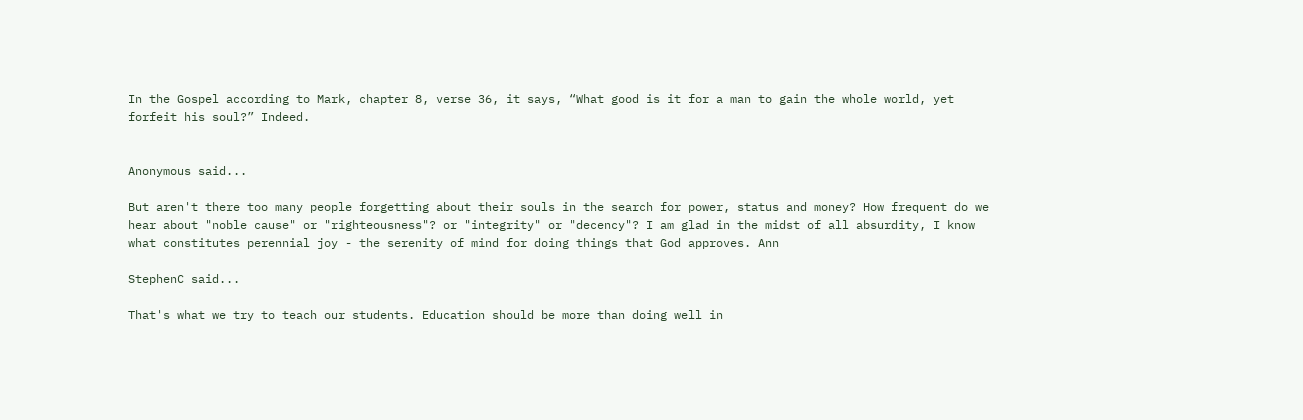In the Gospel according to Mark, chapter 8, verse 36, it says, “What good is it for a man to gain the whole world, yet forfeit his soul?” Indeed.


Anonymous said...

But aren't there too many people forgetting about their souls in the search for power, status and money? How frequent do we hear about "noble cause" or "righteousness"? or "integrity" or "decency"? I am glad in the midst of all absurdity, I know what constitutes perennial joy - the serenity of mind for doing things that God approves. Ann

StephenC said...

That's what we try to teach our students. Education should be more than doing well in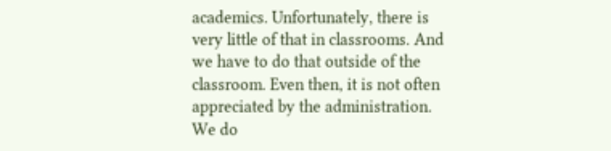academics. Unfortunately, there is very little of that in classrooms. And we have to do that outside of the classroom. Even then, it is not often appreciated by the administration. We do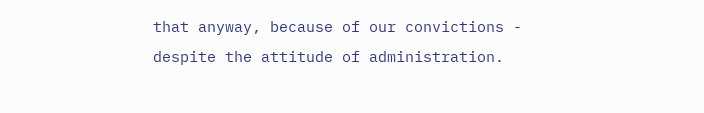that anyway, because of our convictions - despite the attitude of administration.